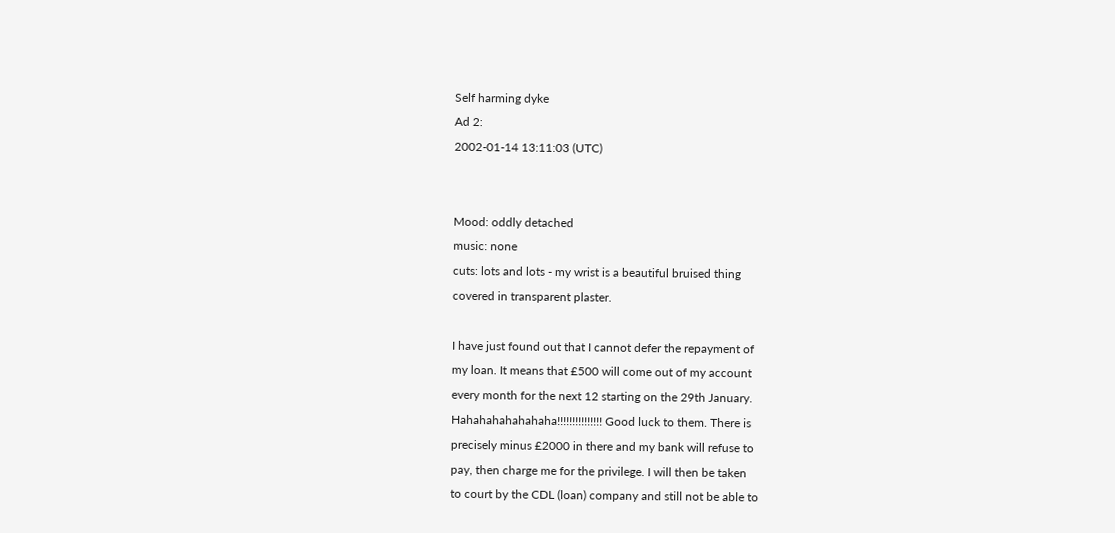Self harming dyke
Ad 2:
2002-01-14 13:11:03 (UTC)


Mood: oddly detached
music: none
cuts: lots and lots - my wrist is a beautiful bruised thing
covered in transparent plaster.

I have just found out that I cannot defer the repayment of
my loan. It means that £500 will come out of my account
every month for the next 12 starting on the 29th January.
Hahahahahahahaha!!!!!!!!!!!!!!! Good luck to them. There is
precisely minus £2000 in there and my bank will refuse to
pay, then charge me for the privilege. I will then be taken
to court by the CDL (loan) company and still not be able to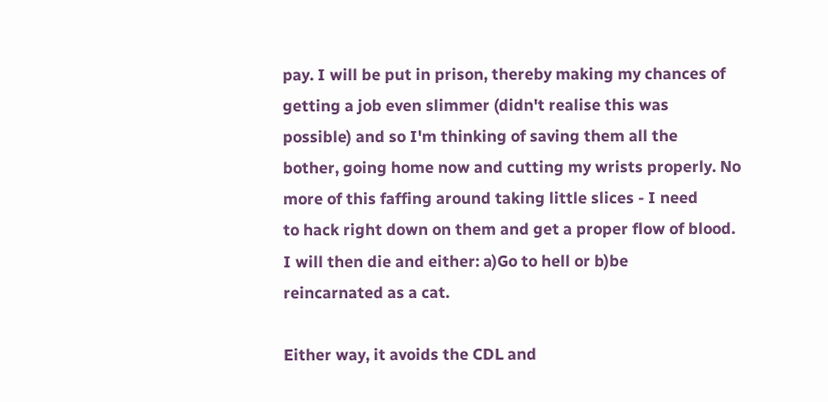pay. I will be put in prison, thereby making my chances of
getting a job even slimmer (didn't realise this was
possible) and so I'm thinking of saving them all the
bother, going home now and cutting my wrists properly. No
more of this faffing around taking little slices - I need
to hack right down on them and get a proper flow of blood.
I will then die and either: a)Go to hell or b)be
reincarnated as a cat.

Either way, it avoids the CDL and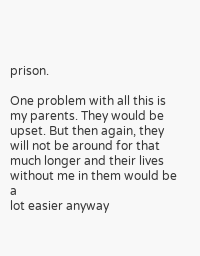prison.

One problem with all this is my parents. They would be
upset. But then again, they will not be around for that
much longer and their lives without me in them would be a
lot easier anyway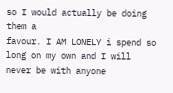so I would actually be doing them a
favour. I AM LONELY i spend so long on my own and I will
never be with anyone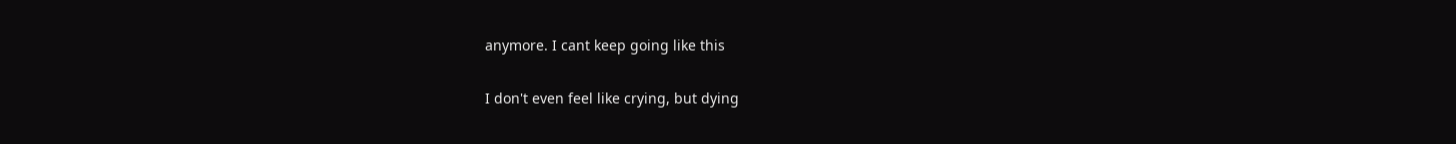anymore. I cant keep going like this

I don't even feel like crying, but dying